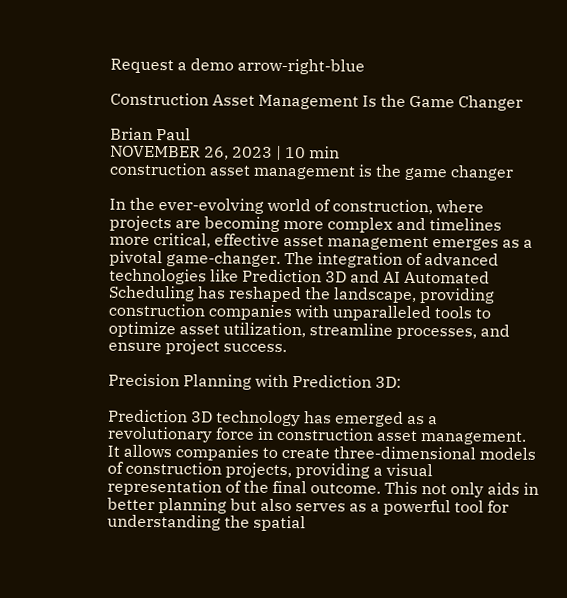Request a demo arrow-right-blue

Construction Asset Management Is the Game Changer

Brian Paul
NOVEMBER 26, 2023 | 10 min
construction asset management is the game changer

In the ever-evolving world of construction, where projects are becoming more complex and timelines more critical, effective asset management emerges as a pivotal game-changer. The integration of advanced technologies like Prediction 3D and AI Automated Scheduling has reshaped the landscape, providing construction companies with unparalleled tools to optimize asset utilization, streamline processes, and ensure project success.

Precision Planning with Prediction 3D:

Prediction 3D technology has emerged as a revolutionary force in construction asset management. It allows companies to create three-dimensional models of construction projects, providing a visual representation of the final outcome. This not only aids in better planning but also serves as a powerful tool for understanding the spatial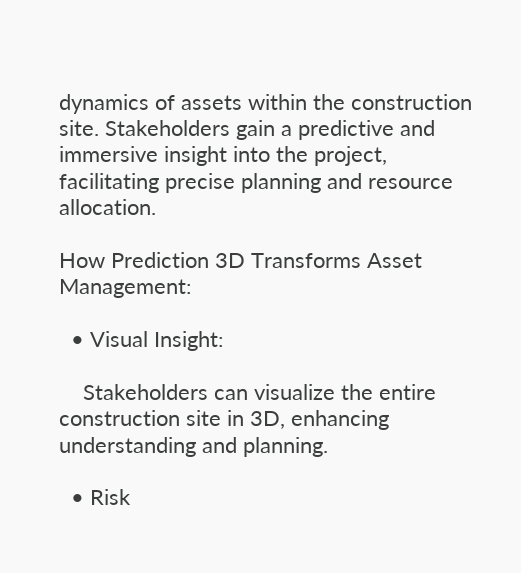dynamics of assets within the construction site. Stakeholders gain a predictive and immersive insight into the project, facilitating precise planning and resource allocation.

How Prediction 3D Transforms Asset Management:

  • Visual Insight:

    Stakeholders can visualize the entire construction site in 3D, enhancing understanding and planning.

  • Risk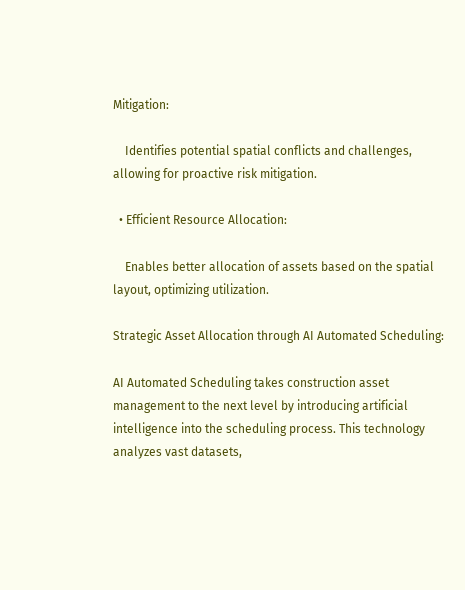Mitigation:

    Identifies potential spatial conflicts and challenges, allowing for proactive risk mitigation.

  • Efficient Resource Allocation:

    Enables better allocation of assets based on the spatial layout, optimizing utilization.

Strategic Asset Allocation through AI Automated Scheduling:

AI Automated Scheduling takes construction asset management to the next level by introducing artificial intelligence into the scheduling process. This technology analyzes vast datasets,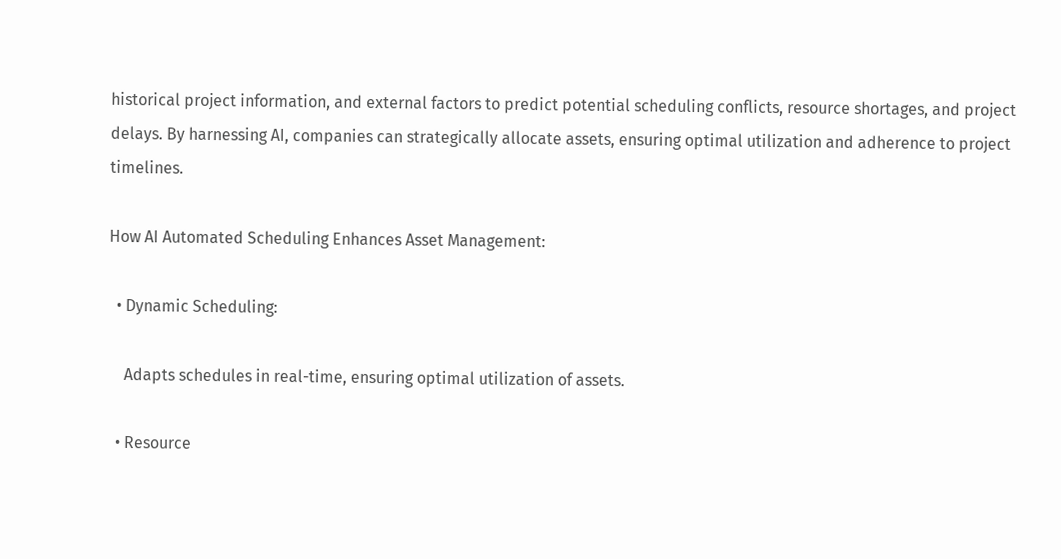historical project information, and external factors to predict potential scheduling conflicts, resource shortages, and project delays. By harnessing AI, companies can strategically allocate assets, ensuring optimal utilization and adherence to project timelines.

How AI Automated Scheduling Enhances Asset Management:

  • Dynamic Scheduling:

    Adapts schedules in real-time, ensuring optimal utilization of assets.

  • Resource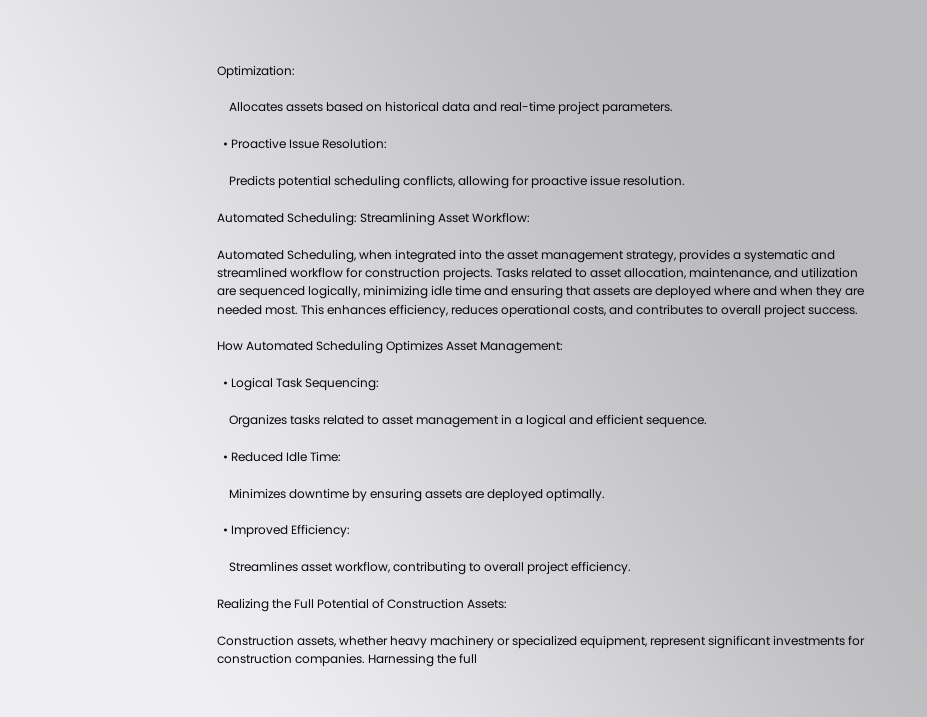Optimization:

    Allocates assets based on historical data and real-time project parameters.

  • Proactive Issue Resolution:

    Predicts potential scheduling conflicts, allowing for proactive issue resolution.

Automated Scheduling: Streamlining Asset Workflow:

Automated Scheduling, when integrated into the asset management strategy, provides a systematic and streamlined workflow for construction projects. Tasks related to asset allocation, maintenance, and utilization are sequenced logically, minimizing idle time and ensuring that assets are deployed where and when they are needed most. This enhances efficiency, reduces operational costs, and contributes to overall project success.

How Automated Scheduling Optimizes Asset Management:

  • Logical Task Sequencing:

    Organizes tasks related to asset management in a logical and efficient sequence.

  • Reduced Idle Time:

    Minimizes downtime by ensuring assets are deployed optimally.

  • Improved Efficiency:

    Streamlines asset workflow, contributing to overall project efficiency.

Realizing the Full Potential of Construction Assets:

Construction assets, whether heavy machinery or specialized equipment, represent significant investments for construction companies. Harnessing the full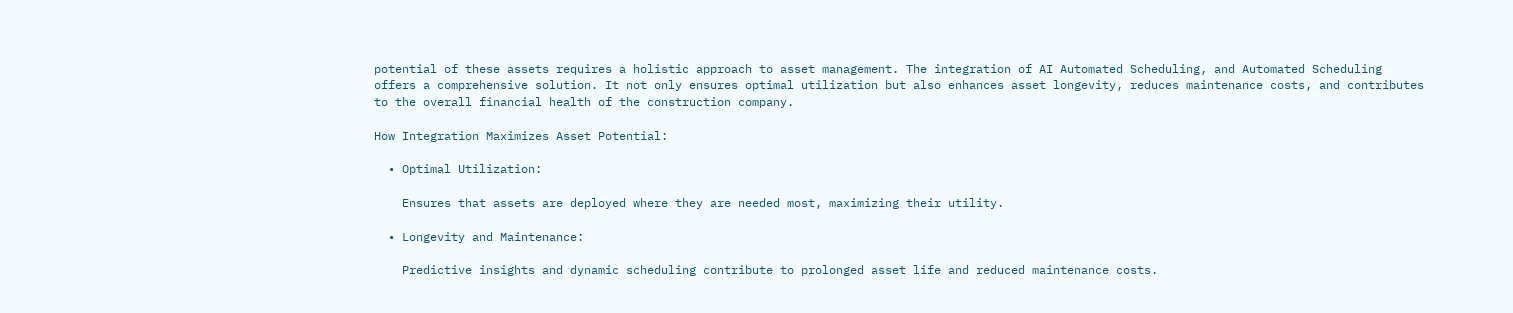potential of these assets requires a holistic approach to asset management. The integration of AI Automated Scheduling, and Automated Scheduling offers a comprehensive solution. It not only ensures optimal utilization but also enhances asset longevity, reduces maintenance costs, and contributes to the overall financial health of the construction company.

How Integration Maximizes Asset Potential:

  • Optimal Utilization:

    Ensures that assets are deployed where they are needed most, maximizing their utility.

  • Longevity and Maintenance:

    Predictive insights and dynamic scheduling contribute to prolonged asset life and reduced maintenance costs.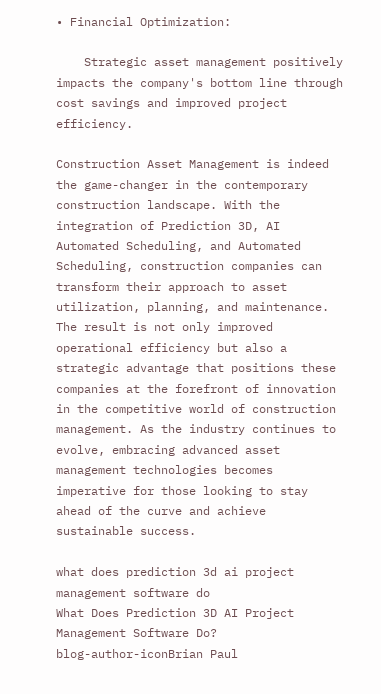• Financial Optimization:

    Strategic asset management positively impacts the company's bottom line through cost savings and improved project efficiency.

Construction Asset Management is indeed the game-changer in the contemporary construction landscape. With the integration of Prediction 3D, AI Automated Scheduling, and Automated Scheduling, construction companies can transform their approach to asset utilization, planning, and maintenance. The result is not only improved operational efficiency but also a strategic advantage that positions these companies at the forefront of innovation in the competitive world of construction management. As the industry continues to evolve, embracing advanced asset management technologies becomes imperative for those looking to stay ahead of the curve and achieve sustainable success.

what does prediction 3d ai project management software do
What Does Prediction 3D AI Project Management Software Do?
blog-author-iconBrian Paul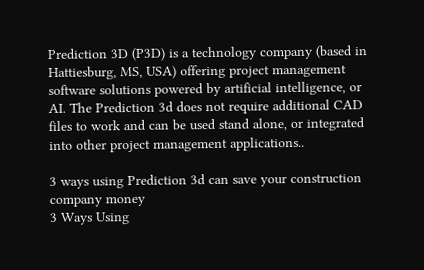Prediction 3D (P3D) is a technology company (based in Hattiesburg, MS, USA) offering project management software solutions powered by artificial intelligence, or AI. The Prediction 3d does not require additional CAD files to work and can be used stand alone, or integrated into other project management applications..

3 ways using Prediction 3d can save your construction company money
3 Ways Using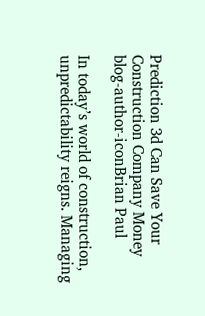Prediction 3d Can Save Your Construction Company Money
blog-author-iconBrian Paul

In today’s world of construction, unpredictability reigns. Managing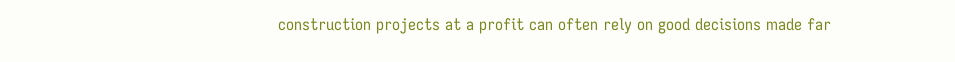construction projects at a profit can often rely on good decisions made far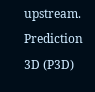upstream. Prediction 3D (P3D)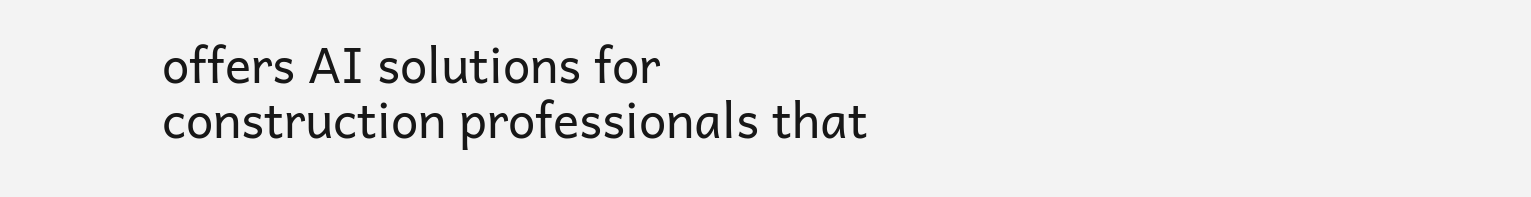offers AI solutions for construction professionals that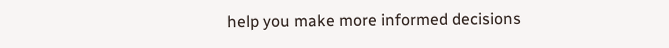help you make more informed decisions